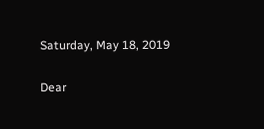Saturday, May 18, 2019

Dear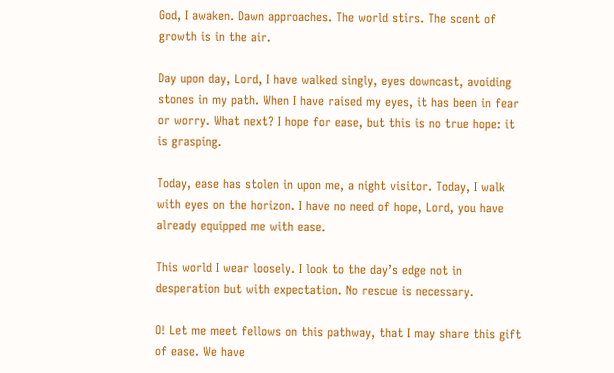God, I awaken. Dawn approaches. The world stirs. The scent of growth is in the air.

Day upon day, Lord, I have walked singly, eyes downcast, avoiding stones in my path. When I have raised my eyes, it has been in fear or worry. What next? I hope for ease, but this is no true hope: it is grasping.

Today, ease has stolen in upon me, a night visitor. Today, I walk with eyes on the horizon. I have no need of hope, Lord, you have already equipped me with ease.

This world I wear loosely. I look to the day’s edge not in desperation but with expectation. No rescue is necessary.

O! Let me meet fellows on this pathway, that I may share this gift of ease. We have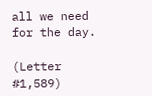all we need for the day.

(Letter #1,589)